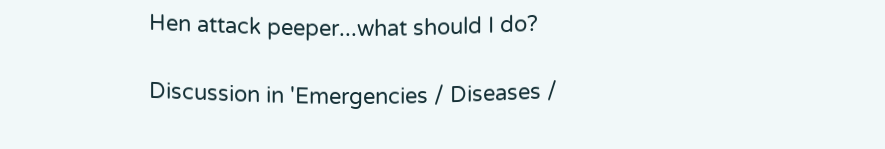Hen attack peeper...what should I do?

Discussion in 'Emergencies / Diseases /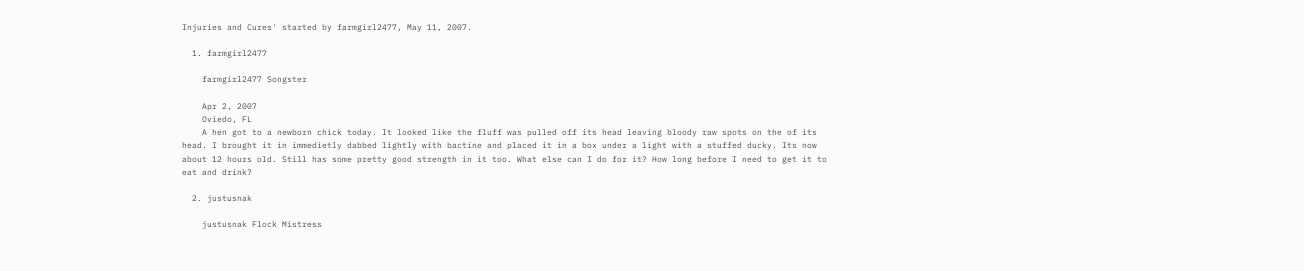Injuries and Cures' started by farmgirl2477, May 11, 2007.

  1. farmgirl2477

    farmgirl2477 Songster

    Apr 2, 2007
    Oviedo, FL
    A hen got to a newborn chick today. It looked like the fluff was pulled off its head leaving bloody raw spots on the of its head. I brought it in immedietly dabbed lightly with bactine and placed it in a box under a light with a stuffed ducky. Its now about 12 hours old. Still has some pretty good strength in it too. What else can I do for it? How long before I need to get it to eat and drink?

  2. justusnak

    justusnak Flock Mistress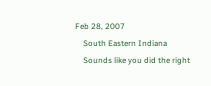Feb 28, 2007
    South Eastern Indiana
    Sounds like you did the right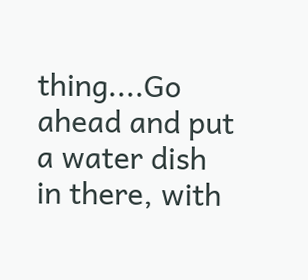thing....Go ahead and put a water dish in there, with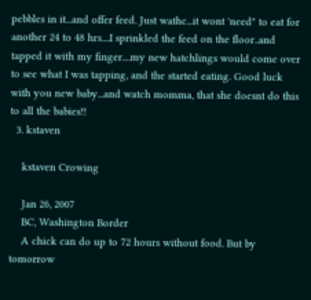pebbles in it...and offer feed. Just wathc...it wont 'need" to eat for another 24 to 48 hrs....I sprinkled the feed on the floor..and tapped it with my finger....my new hatchlings would come over to see what I was tapping, and the started eating. Good luck with you new baby...and watch momma, that she doesnt do this to all the babies!!
  3. kstaven

    kstaven Crowing

    Jan 26, 2007
    BC, Washington Border
    A chick can do up to 72 hours without food. But by tomorrow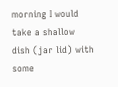morning I would take a shallow dish (jar lid) with some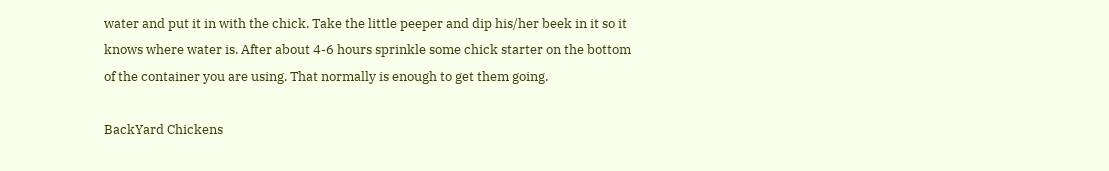water and put it in with the chick. Take the little peeper and dip his/her beek in it so it knows where water is. After about 4-6 hours sprinkle some chick starter on the bottom of the container you are using. That normally is enough to get them going.

BackYard Chickens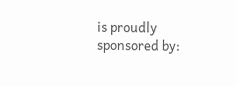is proudly sponsored by: